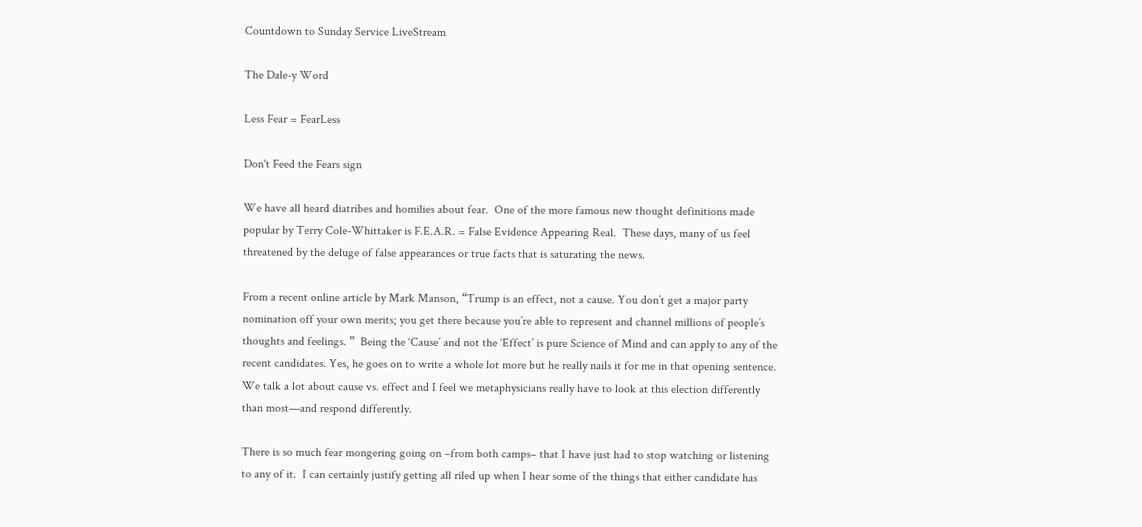Countdown to Sunday Service LiveStream

The Dale-y Word

Less Fear = FearLess

Don't Feed the Fears sign

We have all heard diatribes and homilies about fear.  One of the more famous new thought definitions made popular by Terry Cole-Whittaker is F.E.A.R. = False Evidence Appearing Real.  These days, many of us feel threatened by the deluge of false appearances or true facts that is saturating the news.

From a recent online article by Mark Manson, “Trump is an effect, not a cause. You don’t get a major party nomination off your own merits; you get there because you’re able to represent and channel millions of people’s thoughts and feelings. ”  Being the ‘Cause’ and not the ‘Effect’ is pure Science of Mind and can apply to any of the recent candidates. Yes, he goes on to write a whole lot more but he really nails it for me in that opening sentence.  We talk a lot about cause vs. effect and I feel we metaphysicians really have to look at this election differently than most—and respond differently.

There is so much fear mongering going on –from both camps– that I have just had to stop watching or listening to any of it.  I can certainly justify getting all riled up when I hear some of the things that either candidate has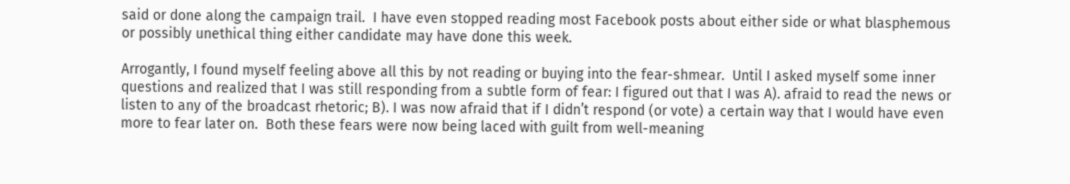said or done along the campaign trail.  I have even stopped reading most Facebook posts about either side or what blasphemous or possibly unethical thing either candidate may have done this week.

Arrogantly, I found myself feeling above all this by not reading or buying into the fear-shmear.  Until I asked myself some inner questions and realized that I was still responding from a subtle form of fear: I figured out that I was A). afraid to read the news or listen to any of the broadcast rhetoric; B). I was now afraid that if I didn’t respond (or vote) a certain way that I would have even more to fear later on.  Both these fears were now being laced with guilt from well-meaning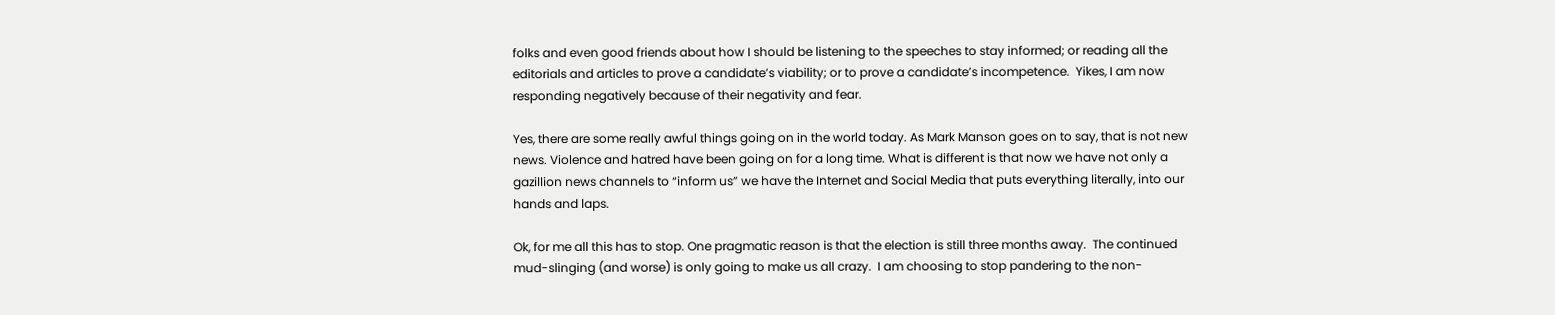folks and even good friends about how I should be listening to the speeches to stay informed; or reading all the editorials and articles to prove a candidate’s viability; or to prove a candidate’s incompetence.  Yikes, I am now responding negatively because of their negativity and fear.

Yes, there are some really awful things going on in the world today. As Mark Manson goes on to say, that is not new news. Violence and hatred have been going on for a long time. What is different is that now we have not only a gazillion news channels to “inform us” we have the Internet and Social Media that puts everything literally, into our hands and laps.

Ok, for me all this has to stop. One pragmatic reason is that the election is still three months away.  The continued mud-slinging (and worse) is only going to make us all crazy.  I am choosing to stop pandering to the non-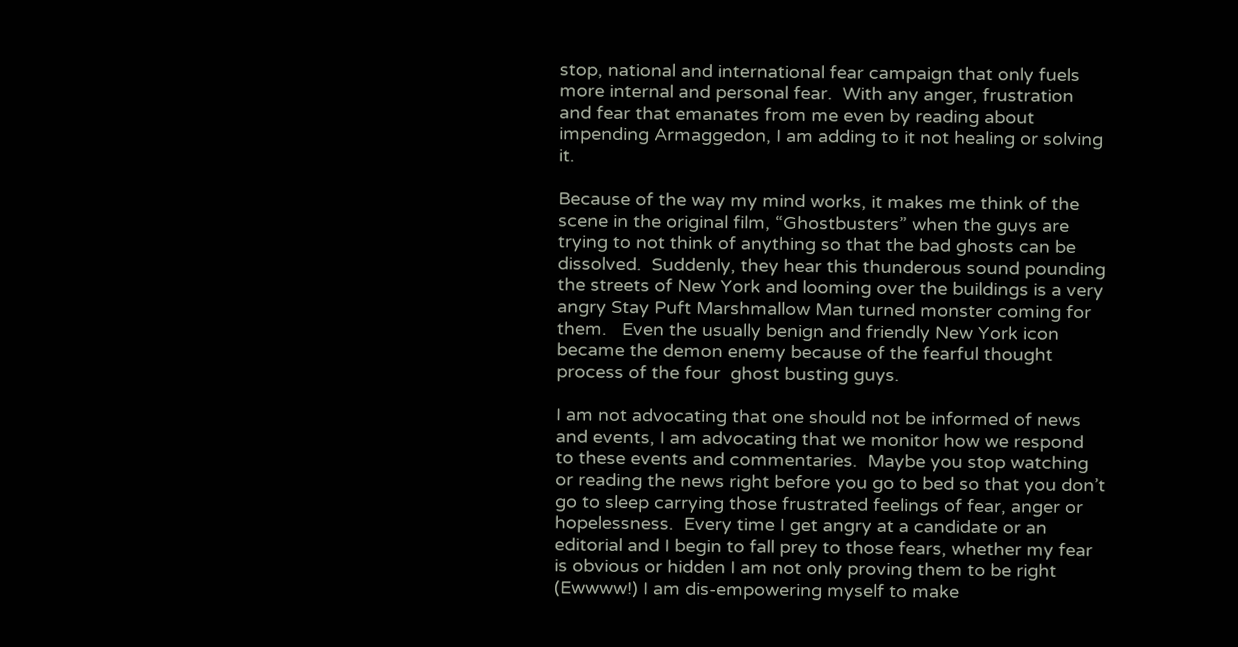stop, national and international fear campaign that only fuels more internal and personal fear.  With any anger, frustration and fear that emanates from me even by reading about impending Armaggedon, I am adding to it not healing or solving it.

Because of the way my mind works, it makes me think of the scene in the original film, “Ghostbusters” when the guys are trying to not think of anything so that the bad ghosts can be dissolved.  Suddenly, they hear this thunderous sound pounding the streets of New York and looming over the buildings is a very angry Stay Puft Marshmallow Man turned monster coming for them.   Even the usually benign and friendly New York icon became the demon enemy because of the fearful thought process of the four  ghost busting guys.

I am not advocating that one should not be informed of news and events, I am advocating that we monitor how we respond to these events and commentaries.  Maybe you stop watching or reading the news right before you go to bed so that you don’t go to sleep carrying those frustrated feelings of fear, anger or hopelessness.  Every time I get angry at a candidate or an editorial and I begin to fall prey to those fears, whether my fear is obvious or hidden I am not only proving them to be right (Ewwww!) I am dis-empowering myself to make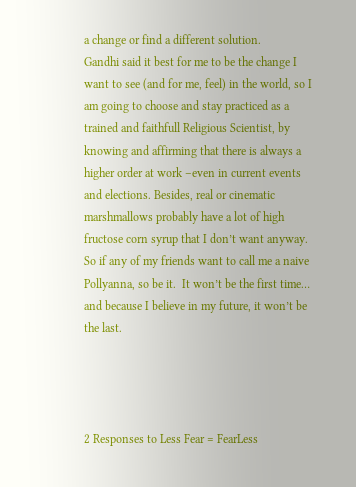a change or find a different solution.
Gandhi said it best for me to be the change I want to see (and for me, feel) in the world, so I am going to choose and stay practiced as a trained and faithfull Religious Scientist, by knowing and affirming that there is always a higher order at work –even in current events and elections. Besides, real or cinematic marshmallows probably have a lot of high fructose corn syrup that I don’t want anyway. So if any of my friends want to call me a naive Pollyanna, so be it.  It won’t be the first time… and because I believe in my future, it won’t be the last.




2 Responses to Less Fear = FearLess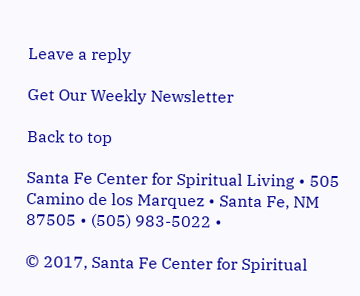Leave a reply

Get Our Weekly Newsletter

Back to top

Santa Fe Center for Spiritual Living • 505 Camino de los Marquez • Santa Fe, NM 87505 • (505) 983-5022 •

© 2017, Santa Fe Center for Spiritual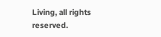Living, all rights reserved.